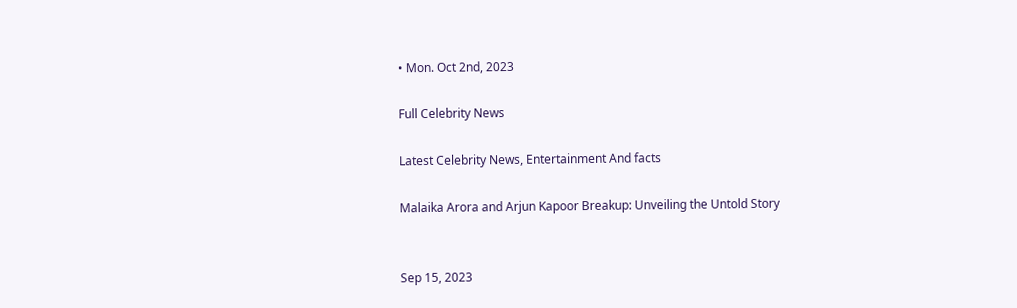• Mon. Oct 2nd, 2023

Full Celebrity News

Latest Celebrity News, Entertainment And facts

Malaika Arora and Arjun Kapoor Breakup: Unveiling the Untold Story


Sep 15, 2023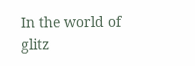In the world of glitz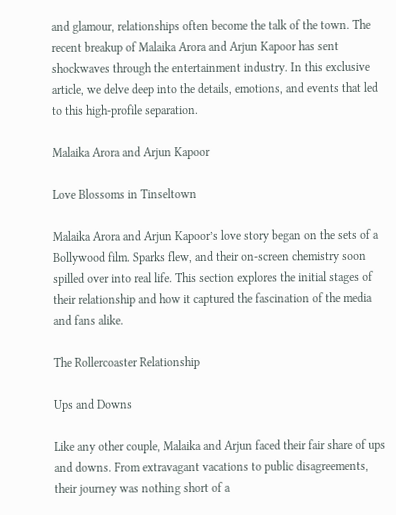and glamour, relationships often become the talk of the town. The recent breakup of Malaika Arora and Arjun Kapoor has sent shockwaves through the entertainment industry. In this exclusive article, we delve deep into the details, emotions, and events that led to this high-profile separation.

Malaika Arora and Arjun Kapoor

Love Blossoms in Tinseltown

Malaika Arora and Arjun Kapoor’s love story began on the sets of a Bollywood film. Sparks flew, and their on-screen chemistry soon spilled over into real life. This section explores the initial stages of their relationship and how it captured the fascination of the media and fans alike.

The Rollercoaster Relationship

Ups and Downs

Like any other couple, Malaika and Arjun faced their fair share of ups and downs. From extravagant vacations to public disagreements, their journey was nothing short of a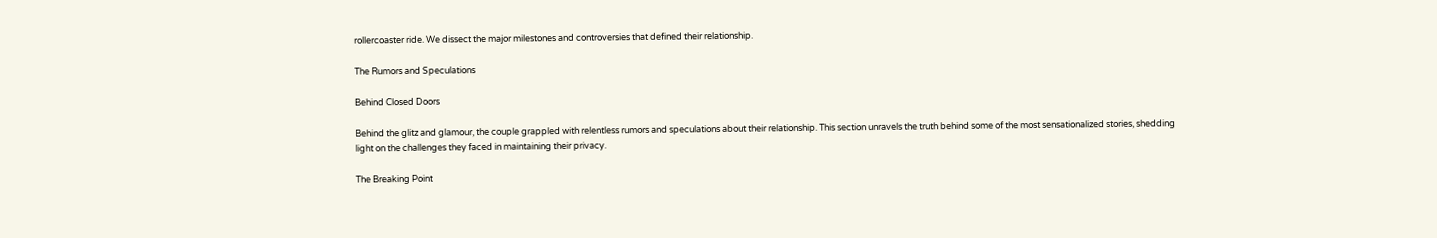rollercoaster ride. We dissect the major milestones and controversies that defined their relationship.

The Rumors and Speculations

Behind Closed Doors

Behind the glitz and glamour, the couple grappled with relentless rumors and speculations about their relationship. This section unravels the truth behind some of the most sensationalized stories, shedding light on the challenges they faced in maintaining their privacy.

The Breaking Point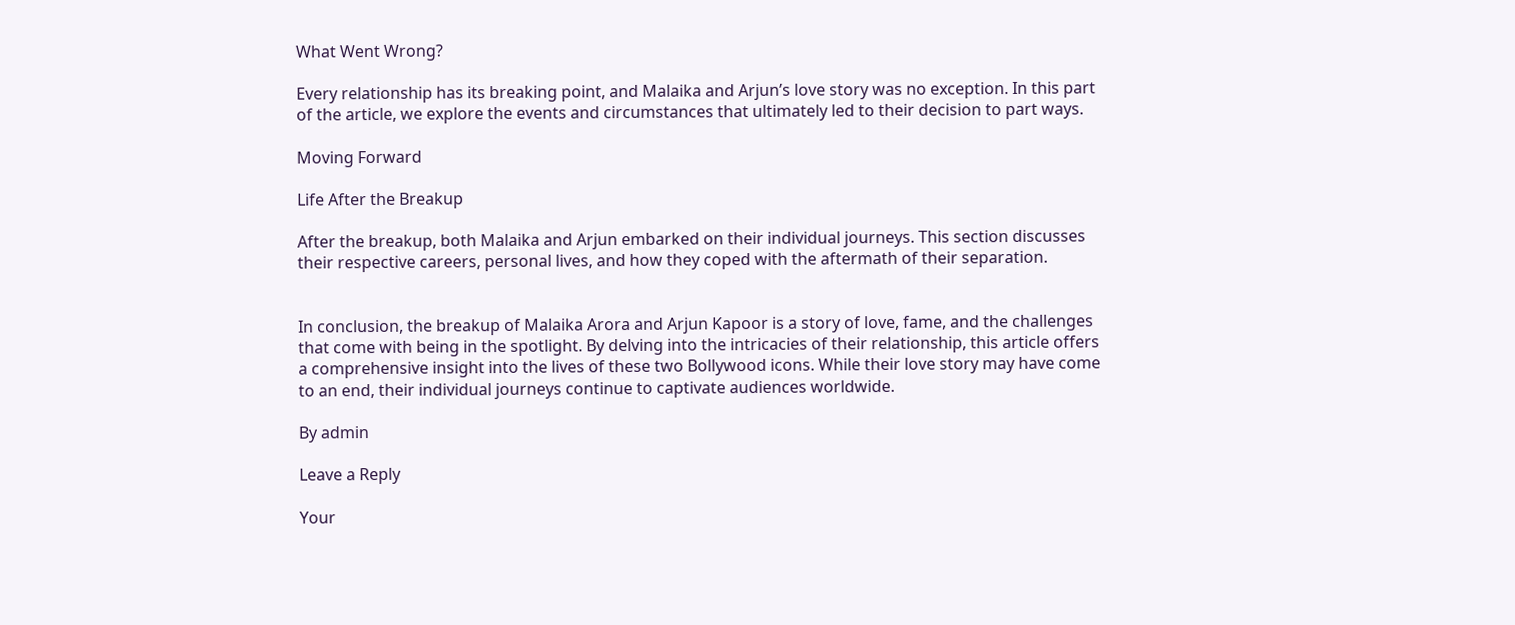What Went Wrong?

Every relationship has its breaking point, and Malaika and Arjun’s love story was no exception. In this part of the article, we explore the events and circumstances that ultimately led to their decision to part ways.

Moving Forward

Life After the Breakup

After the breakup, both Malaika and Arjun embarked on their individual journeys. This section discusses their respective careers, personal lives, and how they coped with the aftermath of their separation.


In conclusion, the breakup of Malaika Arora and Arjun Kapoor is a story of love, fame, and the challenges that come with being in the spotlight. By delving into the intricacies of their relationship, this article offers a comprehensive insight into the lives of these two Bollywood icons. While their love story may have come to an end, their individual journeys continue to captivate audiences worldwide.

By admin

Leave a Reply

Your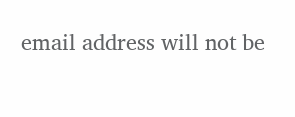email address will not be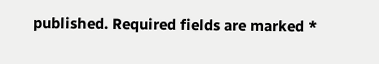published. Required fields are marked *